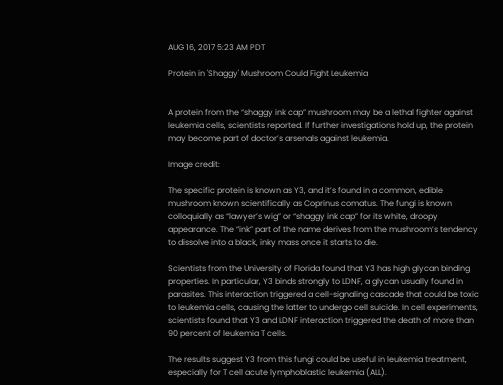AUG 16, 2017 5:23 AM PDT

Protein in 'Shaggy' Mushroom Could Fight Leukemia


A protein from the “shaggy ink cap” mushroom may be a lethal fighter against leukemia cells, scientists reported. If further investigations hold up, the protein may become part of doctor’s arsenals against leukemia.

Image credit:

The specific protein is known as Y3, and it’s found in a common, edible mushroom known scientifically as Coprinus comatus. The fungi is known colloquially as “lawyer’s wig” or “shaggy ink cap” for its white, droopy appearance. The “ink” part of the name derives from the mushroom’s tendency to dissolve into a black, inky mass once it starts to die.

Scientists from the University of Florida found that Y3 has high glycan binding properties. In particular, Y3 binds strongly to LDNF, a glycan usually found in parasites. This interaction triggered a cell-signaling cascade that could be toxic to leukemia cells, causing the latter to undergo cell suicide. In cell experiments, scientists found that Y3 and LDNF interaction triggered the death of more than 90 percent of leukemia T cells.

The results suggest Y3 from this fungi could be useful in leukemia treatment, especially for T cell acute lymphoblastic leukemia (ALL).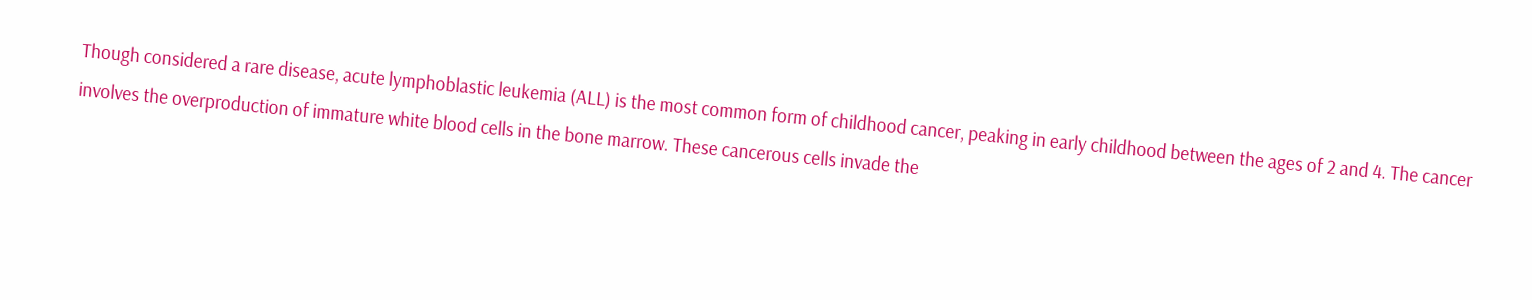Though considered a rare disease, acute lymphoblastic leukemia (ALL) is the most common form of childhood cancer, peaking in early childhood between the ages of 2 and 4. The cancer involves the overproduction of immature white blood cells in the bone marrow. These cancerous cells invade the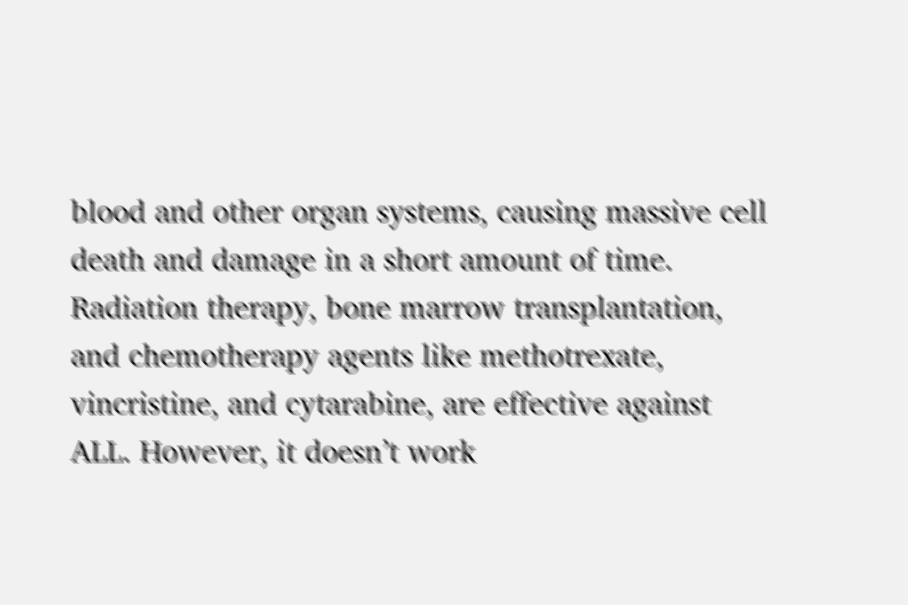blood and other organ systems, causing massive cell death and damage in a short amount of time. Radiation therapy, bone marrow transplantation, and chemotherapy agents like methotrexate, vincristine, and cytarabine, are effective against ALL. However, it doesn’t work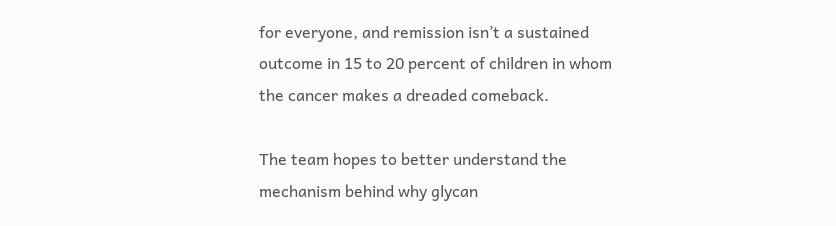for everyone, and remission isn’t a sustained outcome in 15 to 20 percent of children in whom the cancer makes a dreaded comeback.

The team hopes to better understand the mechanism behind why glycan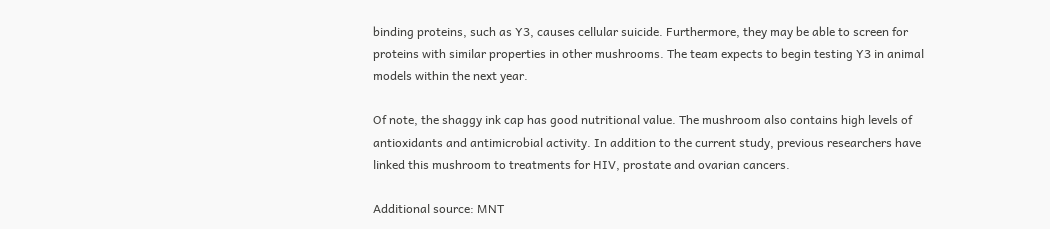binding proteins, such as Y3, causes cellular suicide. Furthermore, they may be able to screen for proteins with similar properties in other mushrooms. The team expects to begin testing Y3 in animal models within the next year.

Of note, the shaggy ink cap has good nutritional value. The mushroom also contains high levels of antioxidants and antimicrobial activity. In addition to the current study, previous researchers have linked this mushroom to treatments for HIV, prostate and ovarian cancers.

Additional source: MNT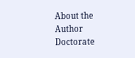About the Author
Doctorate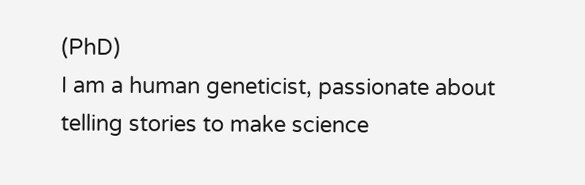(PhD)
I am a human geneticist, passionate about telling stories to make science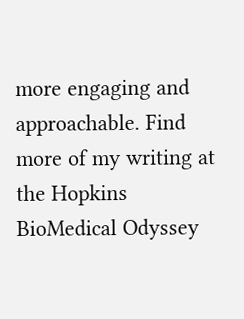more engaging and approachable. Find more of my writing at the Hopkins BioMedical Odyssey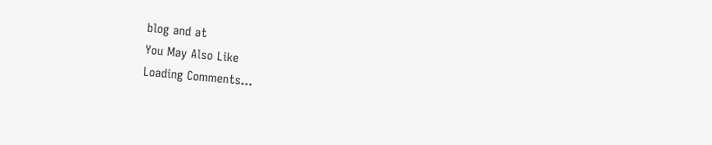blog and at
You May Also Like
Loading Comments...